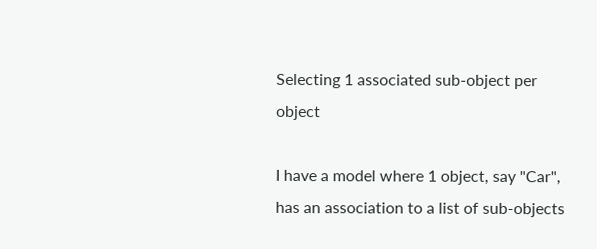Selecting 1 associated sub-object per object

I have a model where 1 object, say "Car", has an association to a list of sub-objects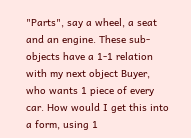"Parts", say a wheel, a seat and an engine. These sub-objects have a 1-1 relation with my next object Buyer, who wants 1 piece of every car. How would I get this into a form, using 1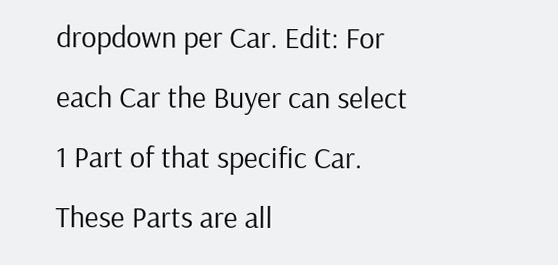dropdown per Car. Edit: For each Car the Buyer can select 1 Part of that specific Car. These Parts are all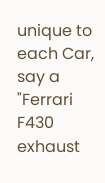unique to each Car, say a "Ferrari F430 exhaust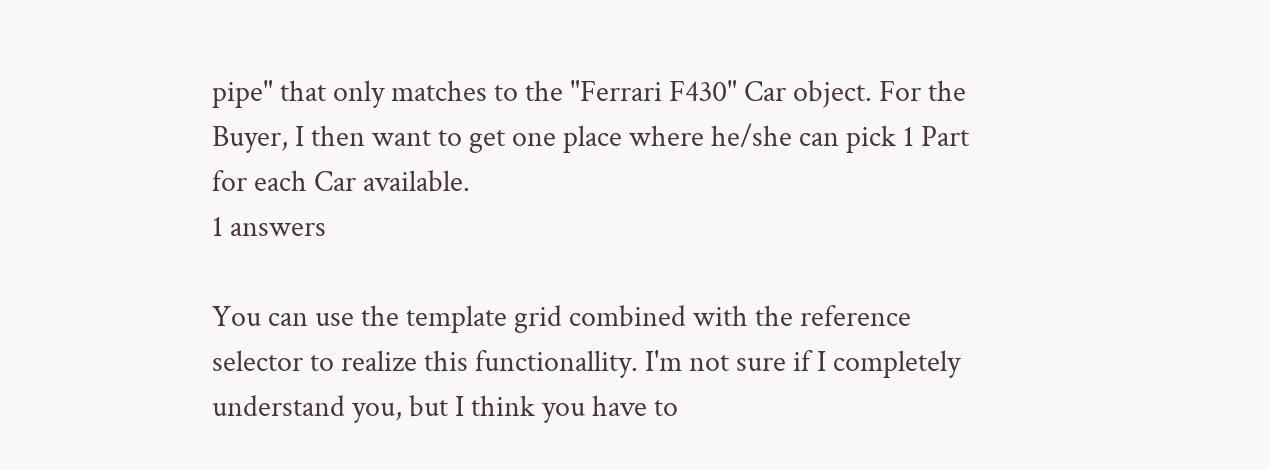pipe" that only matches to the "Ferrari F430" Car object. For the Buyer, I then want to get one place where he/she can pick 1 Part for each Car available.
1 answers

You can use the template grid combined with the reference selector to realize this functionallity. I'm not sure if I completely understand you, but I think you have to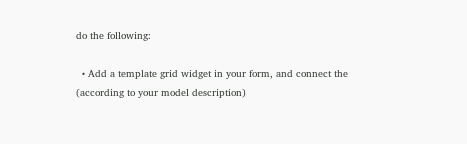do the following:

  • Add a template grid widget in your form, and connect the (according to your model description)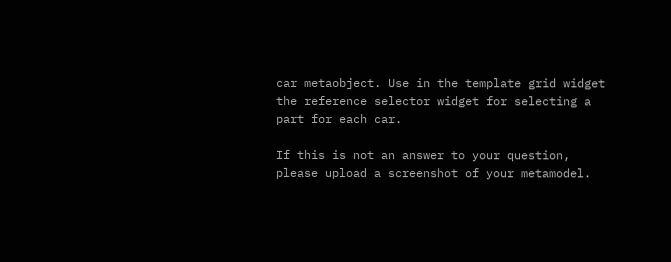car metaobject. Use in the template grid widget the reference selector widget for selecting a part for each car.

If this is not an answer to your question, please upload a screenshot of your metamodel.